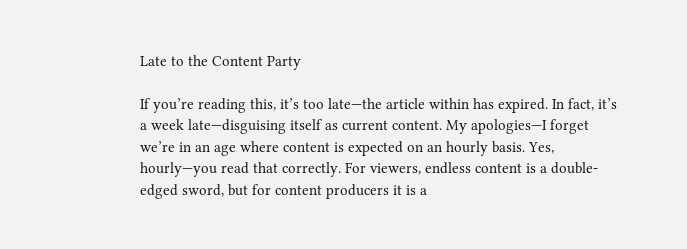Late to the Content Party

If you’re reading this, it’s too late—the article within has expired. In fact, it’s a week late—disguising itself as current content. My apologies—I forget we’re in an age where content is expected on an hourly basis. Yes, hourly—you read that correctly. For viewers, endless content is a double-edged sword, but for content producers it is a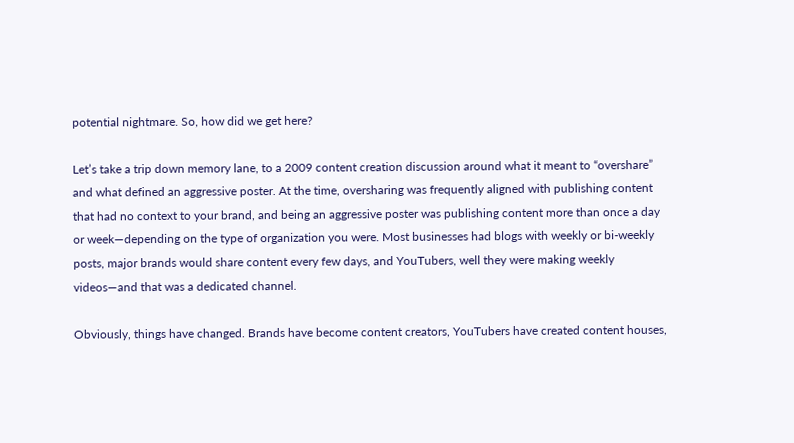potential nightmare. So, how did we get here?

Let’s take a trip down memory lane, to a 2009 content creation discussion around what it meant to “overshare” and what defined an aggressive poster. At the time, oversharing was frequently aligned with publishing content that had no context to your brand, and being an aggressive poster was publishing content more than once a day or week—depending on the type of organization you were. Most businesses had blogs with weekly or bi-weekly posts, major brands would share content every few days, and YouTubers, well they were making weekly videos—and that was a dedicated channel.

Obviously, things have changed. Brands have become content creators, YouTubers have created content houses,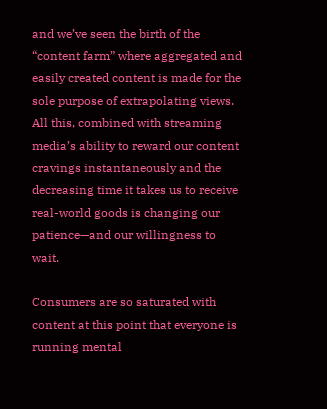and we’ve seen the birth of the “content farm” where aggregated and easily created content is made for the sole purpose of extrapolating views. All this, combined with streaming media’s ability to reward our content cravings instantaneously and the decreasing time it takes us to receive real-world goods is changing our patience—and our willingness to wait.

Consumers are so saturated with content at this point that everyone is running mental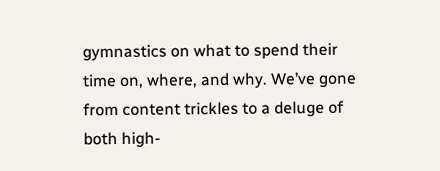gymnastics on what to spend their time on, where, and why. We’ve gone from content trickles to a deluge of both high-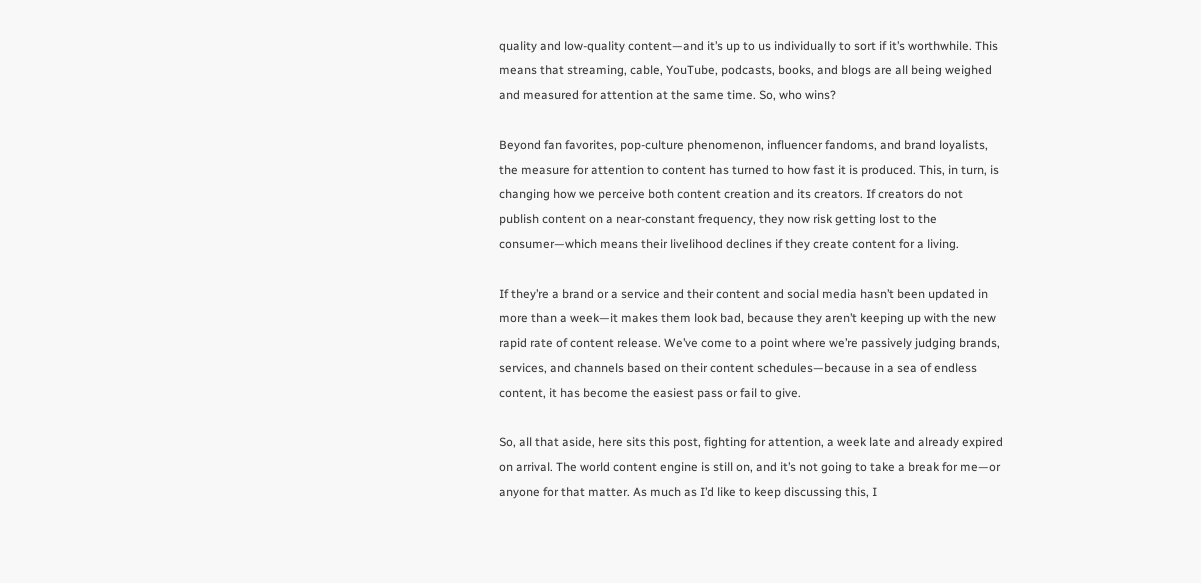quality and low-quality content—and it’s up to us individually to sort if it’s worthwhile. This means that streaming, cable, YouTube, podcasts, books, and blogs are all being weighed and measured for attention at the same time. So, who wins?

Beyond fan favorites, pop-culture phenomenon, influencer fandoms, and brand loyalists, the measure for attention to content has turned to how fast it is produced. This, in turn, is changing how we perceive both content creation and its creators. If creators do not publish content on a near-constant frequency, they now risk getting lost to the consumer—which means their livelihood declines if they create content for a living.

If they’re a brand or a service and their content and social media hasn’t been updated in more than a week—it makes them look bad, because they aren’t keeping up with the new rapid rate of content release. We’ve come to a point where we’re passively judging brands, services, and channels based on their content schedules—because in a sea of endless content, it has become the easiest pass or fail to give.

So, all that aside, here sits this post, fighting for attention, a week late and already expired on arrival. The world content engine is still on, and it’s not going to take a break for me—or anyone for that matter. As much as I’d like to keep discussing this, I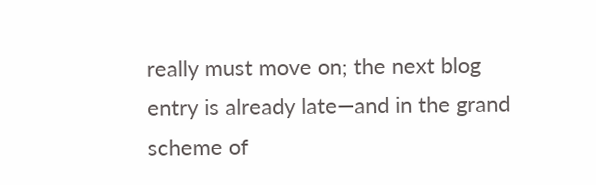really must move on; the next blog entry is already late—and in the grand scheme of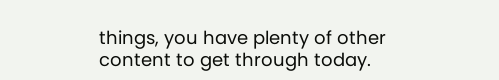things, you have plenty of other content to get through today.